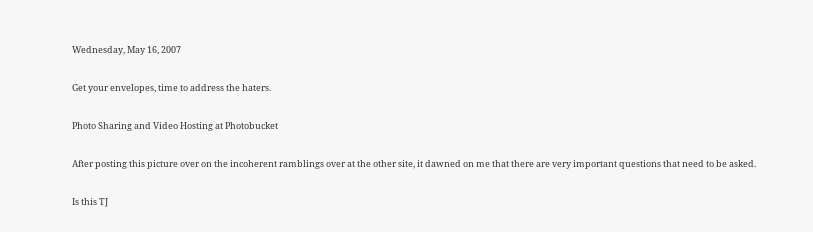Wednesday, May 16, 2007

Get your envelopes, time to address the haters.

Photo Sharing and Video Hosting at Photobucket

After posting this picture over on the incoherent ramblings over at the other site, it dawned on me that there are very important questions that need to be asked.

Is this TJ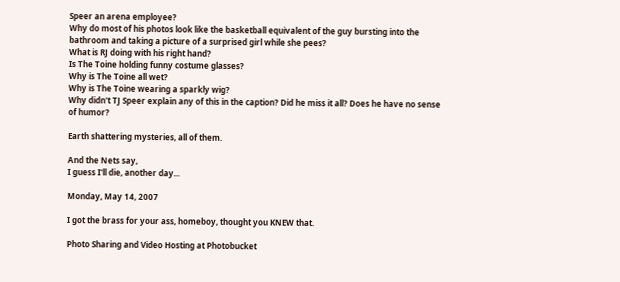Speer an arena employee?
Why do most of his photos look like the basketball equivalent of the guy bursting into the bathroom and taking a picture of a surprised girl while she pees?
What is RJ doing with his right hand?
Is The Toine holding funny costume glasses?
Why is The Toine all wet?
Why is The Toine wearing a sparkly wig?
Why didn't TJ Speer explain any of this in the caption? Did he miss it all? Does he have no sense of humor?

Earth shattering mysteries, all of them.

And the Nets say,
I guess I'll die, another day...

Monday, May 14, 2007

I got the brass for your ass, homeboy, thought you KNEW that.

Photo Sharing and Video Hosting at Photobucket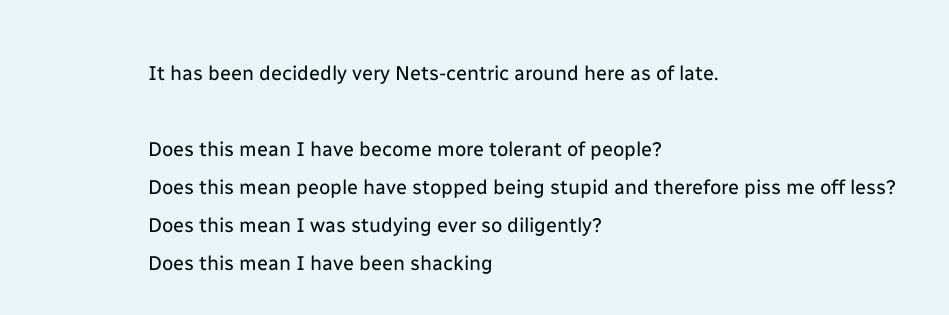It has been decidedly very Nets-centric around here as of late.

Does this mean I have become more tolerant of people?
Does this mean people have stopped being stupid and therefore piss me off less?
Does this mean I was studying ever so diligently?
Does this mean I have been shacking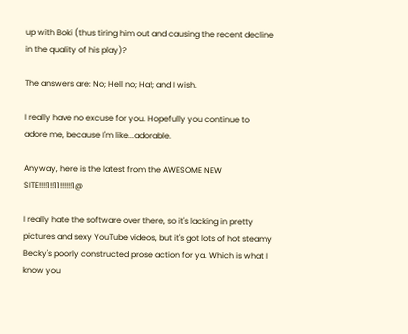up with Boki (thus tiring him out and causing the recent decline in the quality of his play)?

The answers are: No; Hell no; Ha!; and I wish.

I really have no excuse for you. Hopefully you continue to adore me, because I'm like...adorable.

Anyway, here is the latest from the AWESOME NEW SITE!!!!1!!11!!!!!!1@

I really hate the software over there, so it's lacking in pretty pictures and sexy YouTube videos, but it's got lots of hot steamy Becky's poorly constructed prose action for ya. Which is what I know you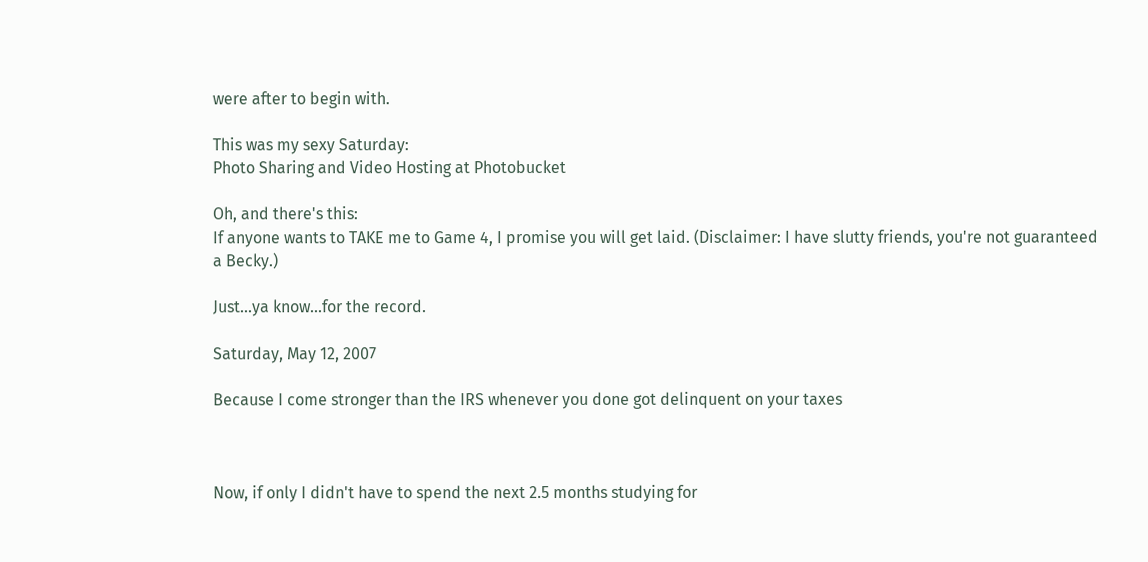were after to begin with.

This was my sexy Saturday:
Photo Sharing and Video Hosting at Photobucket

Oh, and there's this:
If anyone wants to TAKE me to Game 4, I promise you will get laid. (Disclaimer: I have slutty friends, you're not guaranteed a Becky.)

Just...ya know...for the record.

Saturday, May 12, 2007

Because I come stronger than the IRS whenever you done got delinquent on your taxes



Now, if only I didn't have to spend the next 2.5 months studying for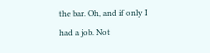the bar. Oh, and if only I had a job. Not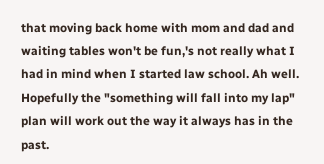that moving back home with mom and dad and waiting tables won't be fun,'s not really what I had in mind when I started law school. Ah well. Hopefully the "something will fall into my lap" plan will work out the way it always has in the past.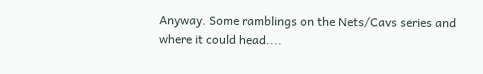Anyway. Some ramblings on the Nets/Cavs series and where it could head....